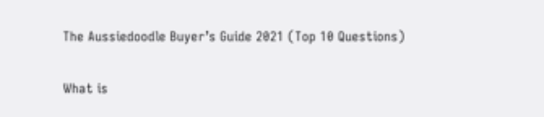The Aussiedoodle Buyer’s Guide 2021 (Top 10 Questions)

What is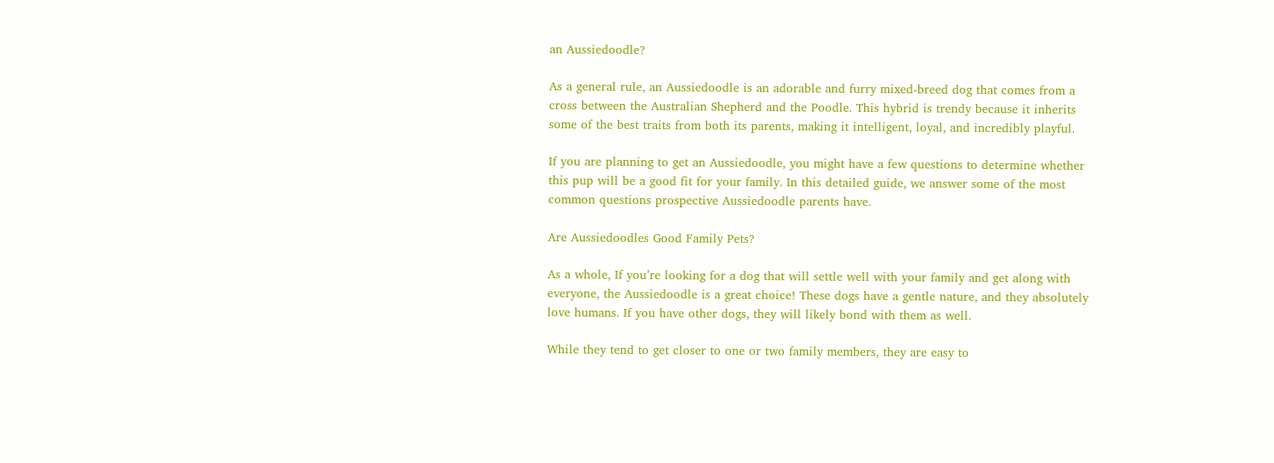an Aussiedoodle?

As a general rule, an Aussiedoodle is an adorable and furry mixed-breed dog that comes from a cross between the Australian Shepherd and the Poodle. This hybrid is trendy because it inherits some of the best traits from both its parents, making it intelligent, loyal, and incredibly playful.

If you are planning to get an Aussiedoodle, you might have a few questions to determine whether this pup will be a good fit for your family. In this detailed guide, we answer some of the most common questions prospective Aussiedoodle parents have.

Are Aussiedoodles Good Family Pets?

As a whole, If you’re looking for a dog that will settle well with your family and get along with everyone, the Aussiedoodle is a great choice! These dogs have a gentle nature, and they absolutely love humans. If you have other dogs, they will likely bond with them as well.

While they tend to get closer to one or two family members, they are easy to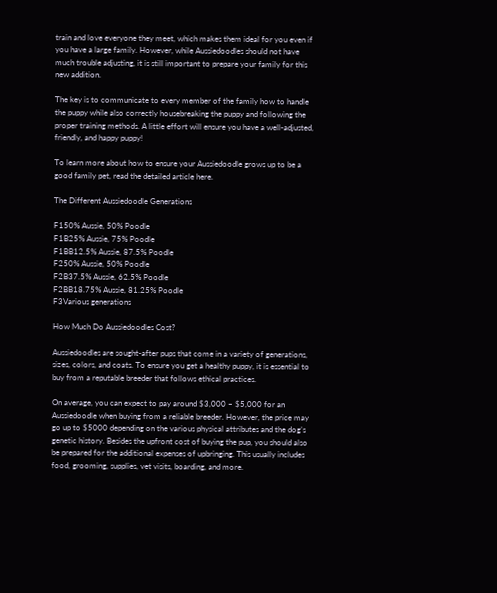train and love everyone they meet, which makes them ideal for you even if you have a large family. However, while Aussiedoodles should not have much trouble adjusting, it is still important to prepare your family for this new addition.

The key is to communicate to every member of the family how to handle the puppy while also correctly housebreaking the puppy and following the proper training methods. A little effort will ensure you have a well-adjusted, friendly, and happy puppy!

To learn more about how to ensure your Aussiedoodle grows up to be a good family pet, read the detailed article here.

The Different Aussiedoodle Generations

F150% Aussie, 50% Poodle
F1B25% Aussie, 75% Poodle
F1BB12.5% Aussie, 87.5% Poodle
F250% Aussie, 50% Poodle
F2B37.5% Aussie, 62.5% Poodle
F2BB18.75% Aussie, 81.25% Poodle
F3Various generations

How Much Do Aussiedoodles Cost?

Aussiedoodles are sought-after pups that come in a variety of generations, sizes, colors, and coats. To ensure you get a healthy puppy, it is essential to buy from a reputable breeder that follows ethical practices.

On average, you can expect to pay around $3,000 – $5,000 for an Aussiedoodle when buying from a reliable breeder. However, the price may go up to $5000 depending on the various physical attributes and the dog’s genetic history. Besides the upfront cost of buying the pup, you should also be prepared for the additional expenses of upbringing. This usually includes food, grooming, supplies, vet visits, boarding, and more.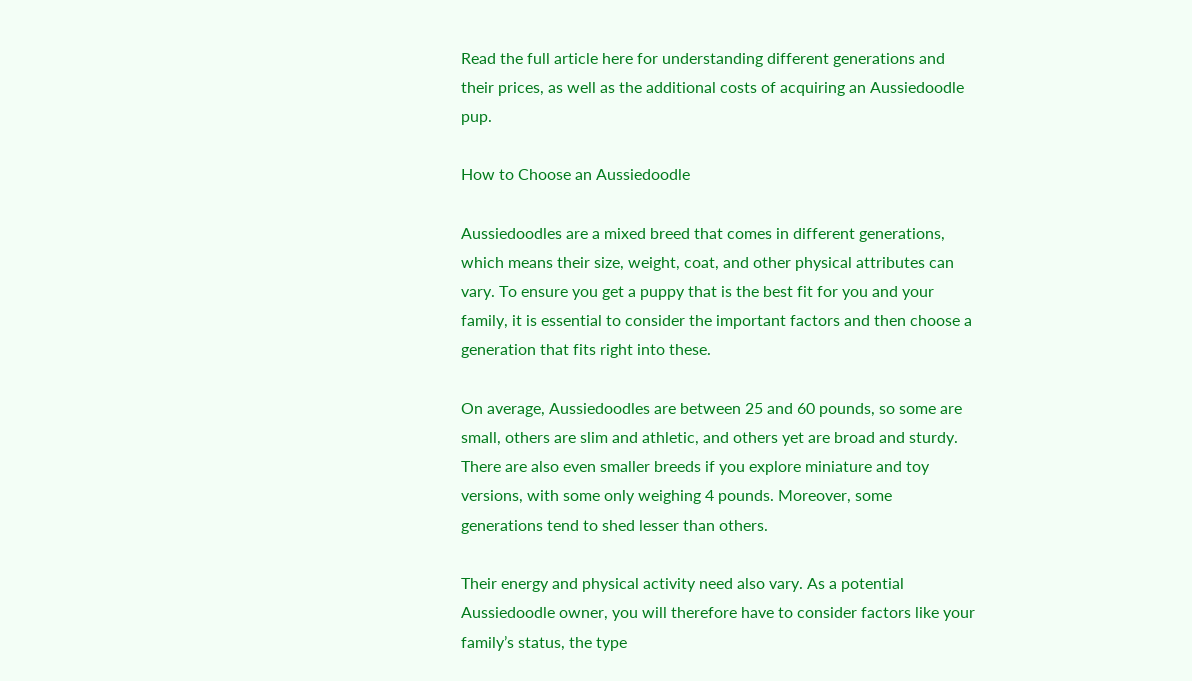Read the full article here for understanding different generations and their prices, as well as the additional costs of acquiring an Aussiedoodle pup.

How to Choose an Aussiedoodle

Aussiedoodles are a mixed breed that comes in different generations, which means their size, weight, coat, and other physical attributes can vary. To ensure you get a puppy that is the best fit for you and your family, it is essential to consider the important factors and then choose a generation that fits right into these.

On average, Aussiedoodles are between 25 and 60 pounds, so some are small, others are slim and athletic, and others yet are broad and sturdy. There are also even smaller breeds if you explore miniature and toy versions, with some only weighing 4 pounds. Moreover, some generations tend to shed lesser than others.

Their energy and physical activity need also vary. As a potential Aussiedoodle owner, you will therefore have to consider factors like your family’s status, the type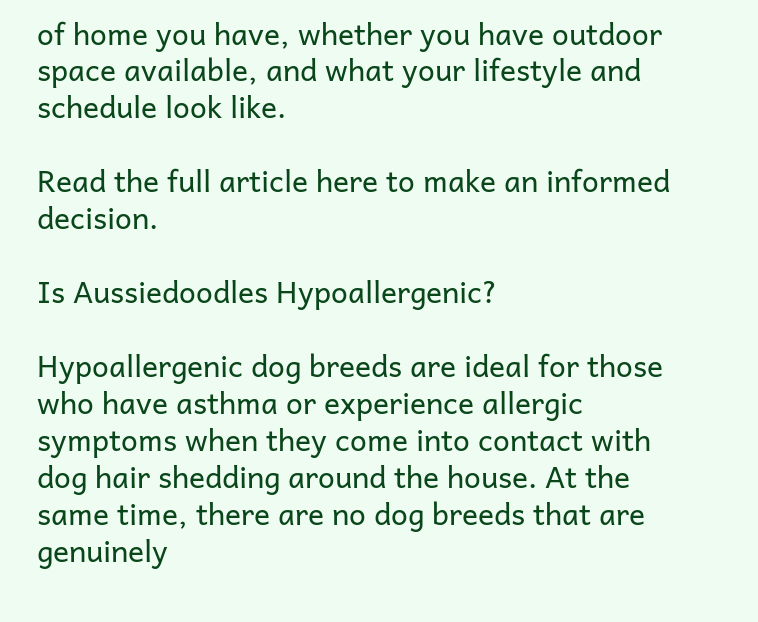of home you have, whether you have outdoor space available, and what your lifestyle and schedule look like.

Read the full article here to make an informed decision.

Is Aussiedoodles Hypoallergenic?

Hypoallergenic dog breeds are ideal for those who have asthma or experience allergic symptoms when they come into contact with dog hair shedding around the house. At the same time, there are no dog breeds that are genuinely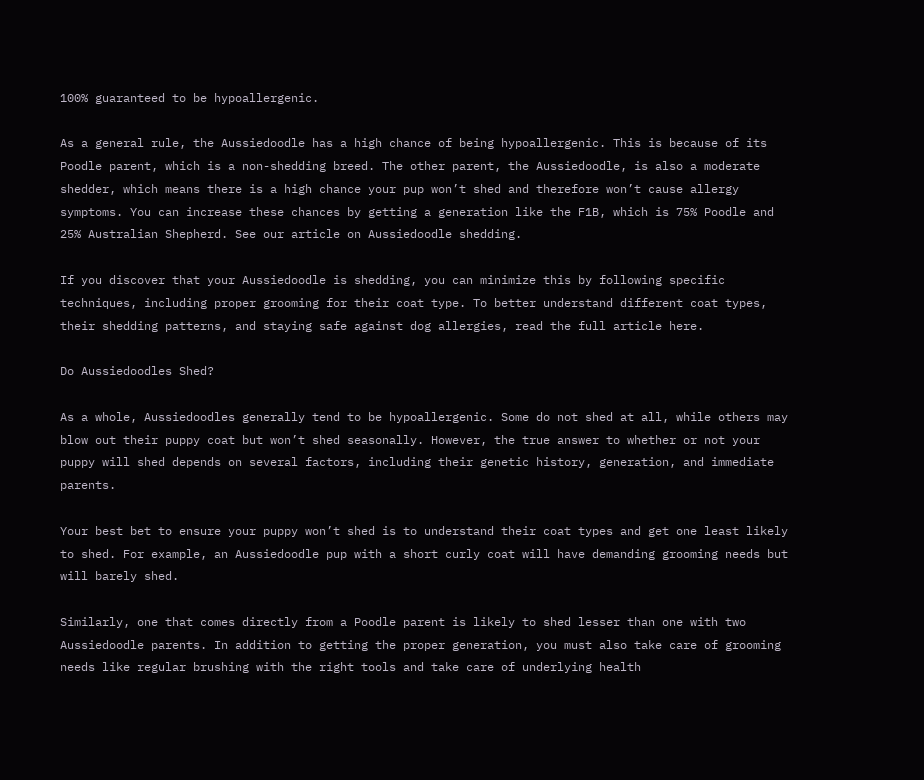100% guaranteed to be hypoallergenic.

As a general rule, the Aussiedoodle has a high chance of being hypoallergenic. This is because of its Poodle parent, which is a non-shedding breed. The other parent, the Aussiedoodle, is also a moderate shedder, which means there is a high chance your pup won’t shed and therefore won’t cause allergy symptoms. You can increase these chances by getting a generation like the F1B, which is 75% Poodle and 25% Australian Shepherd. See our article on Aussiedoodle shedding.

If you discover that your Aussiedoodle is shedding, you can minimize this by following specific techniques, including proper grooming for their coat type. To better understand different coat types, their shedding patterns, and staying safe against dog allergies, read the full article here.

Do Aussiedoodles Shed?

As a whole, Aussiedoodles generally tend to be hypoallergenic. Some do not shed at all, while others may blow out their puppy coat but won’t shed seasonally. However, the true answer to whether or not your puppy will shed depends on several factors, including their genetic history, generation, and immediate parents.

Your best bet to ensure your puppy won’t shed is to understand their coat types and get one least likely to shed. For example, an Aussiedoodle pup with a short curly coat will have demanding grooming needs but will barely shed.

Similarly, one that comes directly from a Poodle parent is likely to shed lesser than one with two Aussiedoodle parents. In addition to getting the proper generation, you must also take care of grooming needs like regular brushing with the right tools and take care of underlying health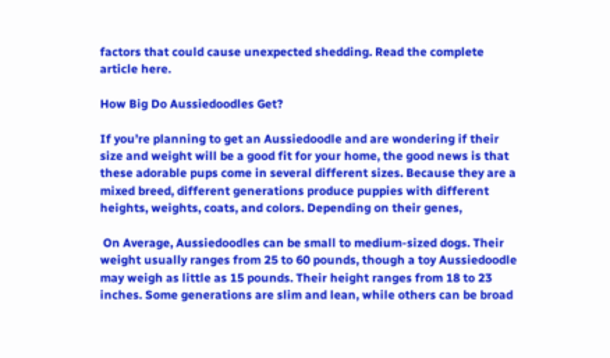factors that could cause unexpected shedding. Read the complete article here.

How Big Do Aussiedoodles Get?

If you’re planning to get an Aussiedoodle and are wondering if their size and weight will be a good fit for your home, the good news is that these adorable pups come in several different sizes. Because they are a mixed breed, different generations produce puppies with different heights, weights, coats, and colors. Depending on their genes,

 On Average, Aussiedoodles can be small to medium-sized dogs. Their weight usually ranges from 25 to 60 pounds, though a toy Aussiedoodle may weigh as little as 15 pounds. Their height ranges from 18 to 23 inches. Some generations are slim and lean, while others can be broad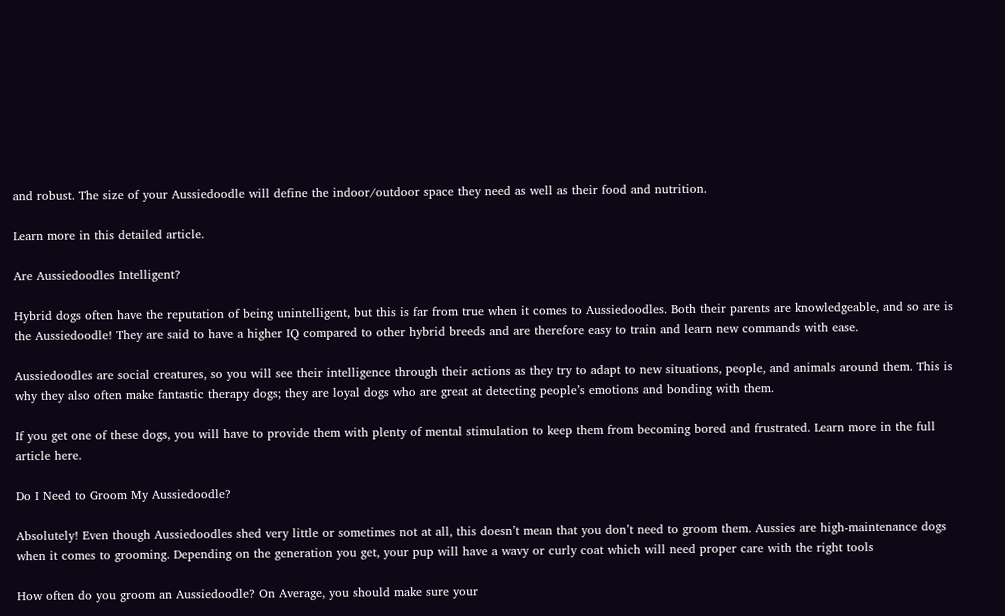and robust. The size of your Aussiedoodle will define the indoor/outdoor space they need as well as their food and nutrition.

Learn more in this detailed article.

Are Aussiedoodles Intelligent?

Hybrid dogs often have the reputation of being unintelligent, but this is far from true when it comes to Aussiedoodles. Both their parents are knowledgeable, and so are is the Aussiedoodle! They are said to have a higher IQ compared to other hybrid breeds and are therefore easy to train and learn new commands with ease.

Aussiedoodles are social creatures, so you will see their intelligence through their actions as they try to adapt to new situations, people, and animals around them. This is why they also often make fantastic therapy dogs; they are loyal dogs who are great at detecting people’s emotions and bonding with them.

If you get one of these dogs, you will have to provide them with plenty of mental stimulation to keep them from becoming bored and frustrated. Learn more in the full article here.

Do I Need to Groom My Aussiedoodle?

Absolutely! Even though Aussiedoodles shed very little or sometimes not at all, this doesn’t mean that you don’t need to groom them. Aussies are high-maintenance dogs when it comes to grooming. Depending on the generation you get, your pup will have a wavy or curly coat which will need proper care with the right tools

How often do you groom an Aussiedoodle? On Average, you should make sure your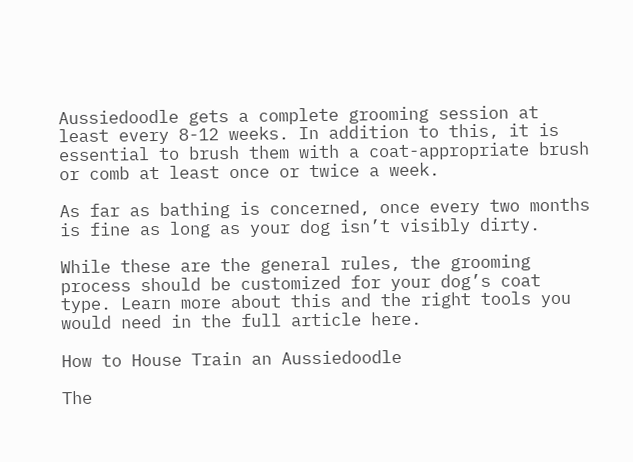Aussiedoodle gets a complete grooming session at least every 8-12 weeks. In addition to this, it is essential to brush them with a coat-appropriate brush or comb at least once or twice a week.

As far as bathing is concerned, once every two months is fine as long as your dog isn’t visibly dirty.

While these are the general rules, the grooming process should be customized for your dog’s coat type. Learn more about this and the right tools you would need in the full article here.

How to House Train an Aussiedoodle

The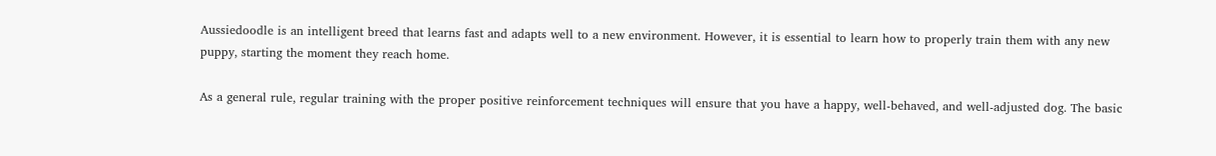Aussiedoodle is an intelligent breed that learns fast and adapts well to a new environment. However, it is essential to learn how to properly train them with any new puppy, starting the moment they reach home.

As a general rule, regular training with the proper positive reinforcement techniques will ensure that you have a happy, well-behaved, and well-adjusted dog. The basic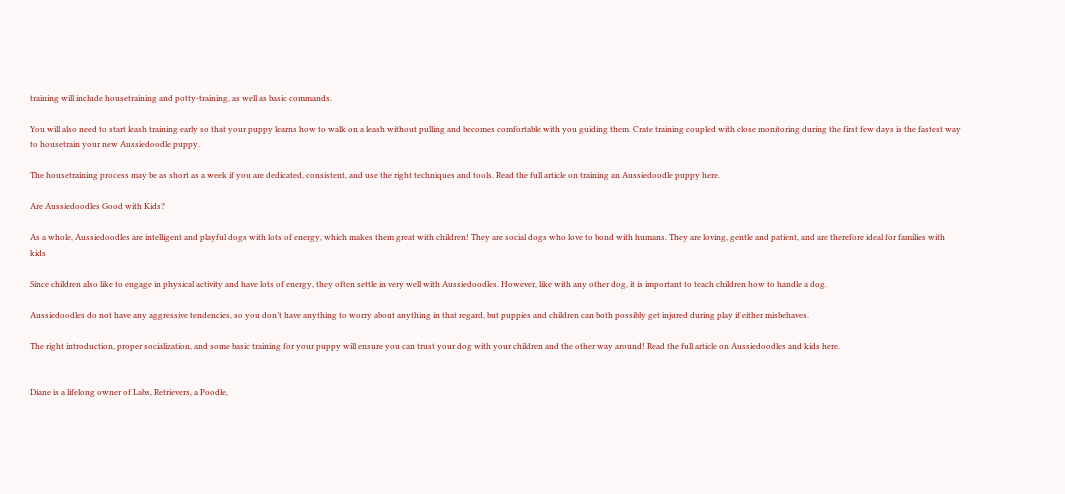training will include housetraining and potty-training, as well as basic commands.

You will also need to start leash training early so that your puppy learns how to walk on a leash without pulling and becomes comfortable with you guiding them. Crate training coupled with close monitoring during the first few days is the fastest way to housetrain your new Aussiedoodle puppy.

The housetraining process may be as short as a week if you are dedicated, consistent, and use the right techniques and tools. Read the full article on training an Aussiedoodle puppy here.

Are Aussiedoodles Good with Kids?

As a whole, Aussiedoodles are intelligent and playful dogs with lots of energy, which makes them great with children! They are social dogs who love to bond with humans. They are loving, gentle and patient, and are therefore ideal for families with kids

Since children also like to engage in physical activity and have lots of energy, they often settle in very well with Aussiedoodles. However, like with any other dog, it is important to teach children how to handle a dog.

Aussiedoodles do not have any aggressive tendencies, so you don’t have anything to worry about anything in that regard, but puppies and children can both possibly get injured during play if either misbehaves.

The right introduction, proper socialization, and some basic training for your puppy will ensure you can trust your dog with your children and the other way around! Read the full article on Aussiedoodles and kids here.


Diane is a lifelong owner of Labs, Retrievers, a Poodle,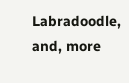Labradoodle, and, more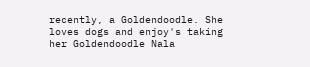recently, a Goldendoodle. She loves dogs and enjoy's taking her Goldendoodle Nala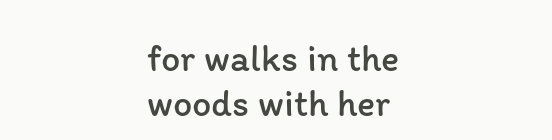for walks in the woods with her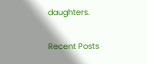daughters.

Recent Posts